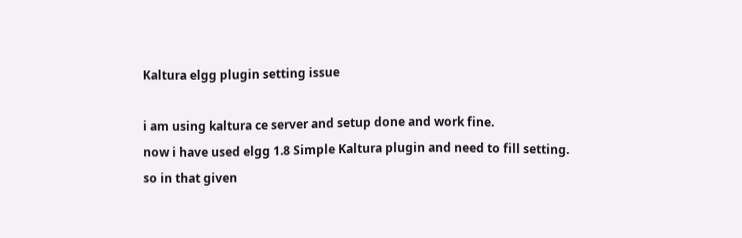Kaltura elgg plugin setting issue

i am using kaltura ce server and setup done and work fine.
now i have used elgg 1.8 Simple Kaltura plugin and need to fill setting.
so in that given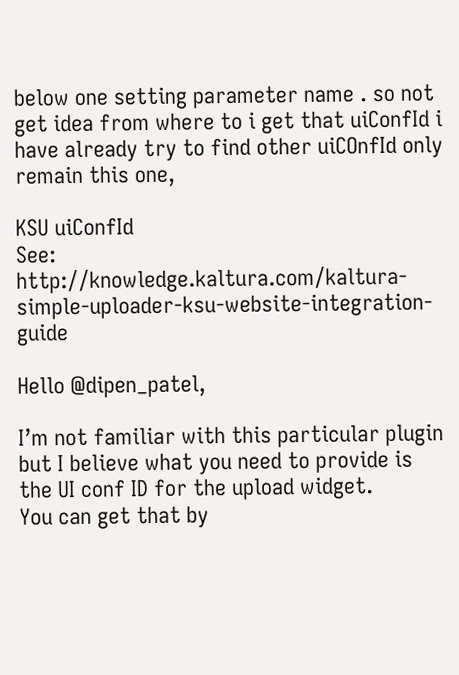below one setting parameter name . so not get idea from where to i get that uiConfId i have already try to find other uiCOnfId only remain this one,

KSU uiConfId
See: http://knowledge.kaltura.com/kaltura-simple-uploader-ksu-website-integration-guide

Hello @dipen_patel,

I’m not familiar with this particular plugin but I believe what you need to provide is the UI conf ID for the upload widget.
You can get that by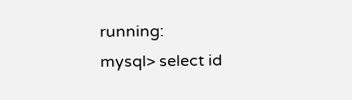running:
mysql> select id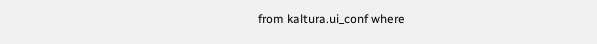from kaltura.ui_conf where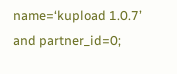name=‘kupload 1.0.7’ and partner_id=0;